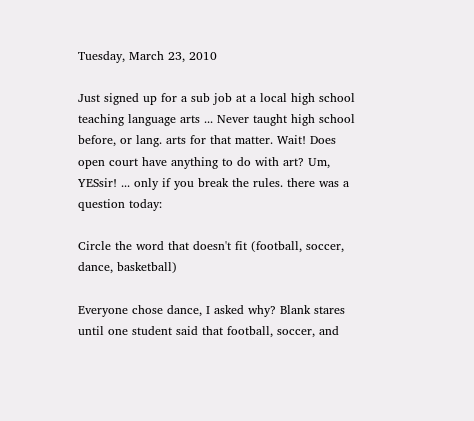Tuesday, March 23, 2010

Just signed up for a sub job at a local high school teaching language arts ... Never taught high school before, or lang. arts for that matter. Wait! Does open court have anything to do with art? Um, YESsir! ... only if you break the rules. there was a question today:

Circle the word that doesn't fit (football, soccer, dance, basketball)

Everyone chose dance, I asked why? Blank stares until one student said that football, soccer, and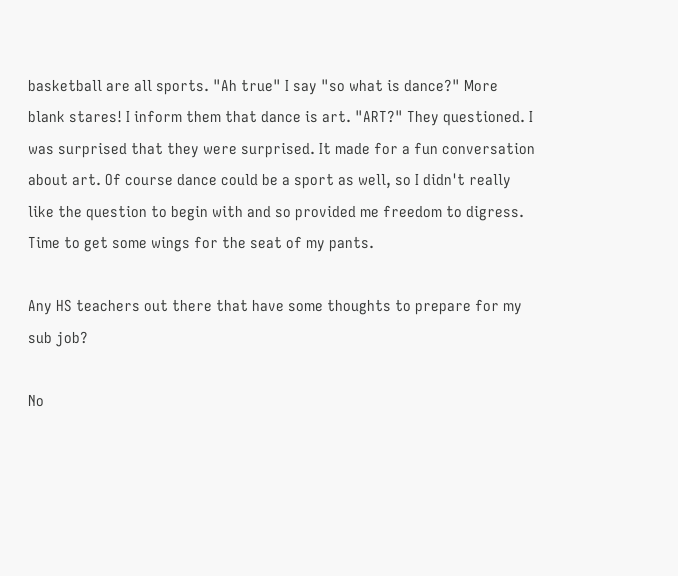basketball are all sports. "Ah true" I say "so what is dance?" More blank stares! I inform them that dance is art. "ART?" They questioned. I was surprised that they were surprised. It made for a fun conversation about art. Of course dance could be a sport as well, so I didn't really like the question to begin with and so provided me freedom to digress.
Time to get some wings for the seat of my pants.

Any HS teachers out there that have some thoughts to prepare for my sub job?

No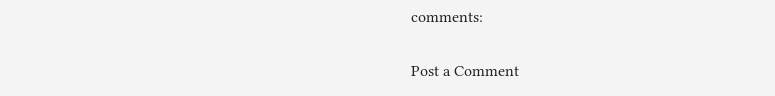comments:

Post a Comment